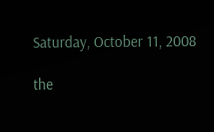Saturday, October 11, 2008

the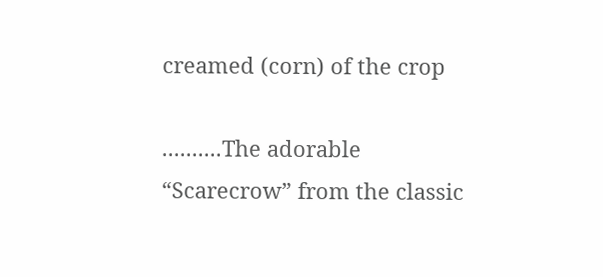creamed (corn) of the crop

..........The adorable “Scarecrow” from the classic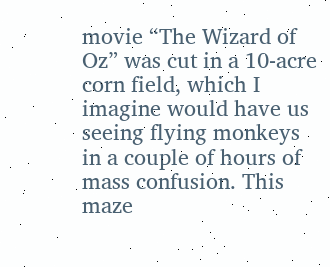movie “The Wizard of Oz” was cut in a 10-acre corn field, which I imagine would have us seeing flying monkeys in a couple of hours of mass confusion. This maze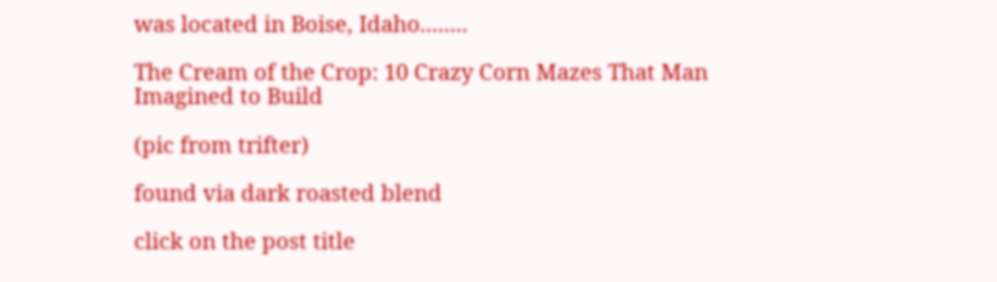was located in Boise, Idaho........

The Cream of the Crop: 10 Crazy Corn Mazes That Man Imagined to Build

(pic from trifter)

found via dark roasted blend

click on the post title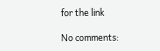for the link

No comments: